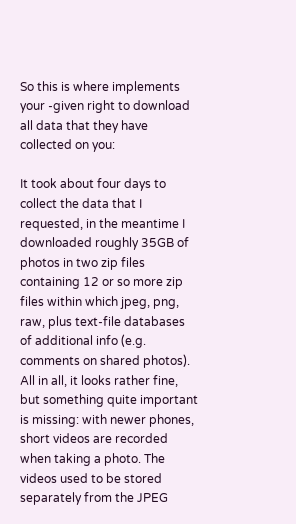So this is where implements your -given right to download all data that they have collected on you:

It took about four days to collect the data that I requested, in the meantime I downloaded roughly 35GB of photos in two zip files containing 12 or so more zip files within which jpeg, png, raw, plus text-file databases of additional info (e.g. comments on shared photos). All in all, it looks rather fine, but something quite important is missing: with newer phones, short videos are recorded when taking a photo. The videos used to be stored separately from the JPEG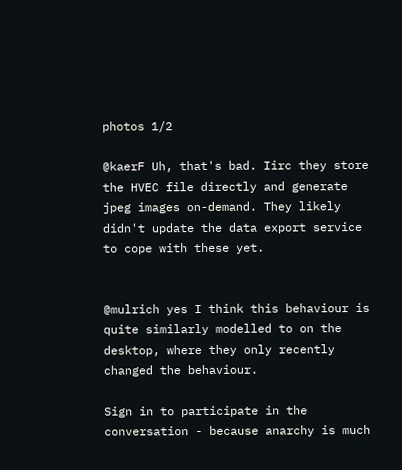photos 1/2

@kaerF Uh, that's bad. Iirc they store the HVEC file directly and generate jpeg images on-demand. They likely didn't update the data export service to cope with these yet.


@mulrich yes I think this behaviour is quite similarly modelled to on the desktop, where they only recently changed the behaviour.

Sign in to participate in the conversation - because anarchy is much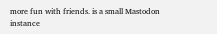more fun with friends. is a small Mastodon instance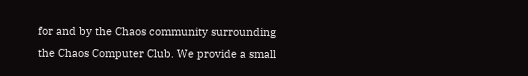for and by the Chaos community surrounding the Chaos Computer Club. We provide a small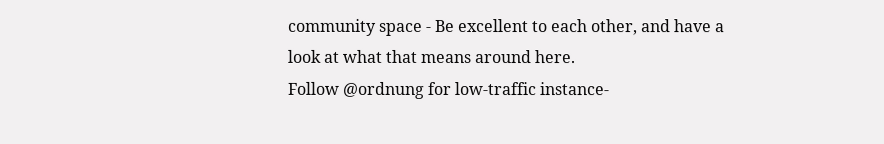community space - Be excellent to each other, and have a look at what that means around here.
Follow @ordnung for low-traffic instance-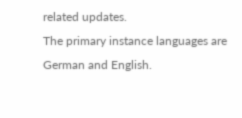related updates.
The primary instance languages are German and English.